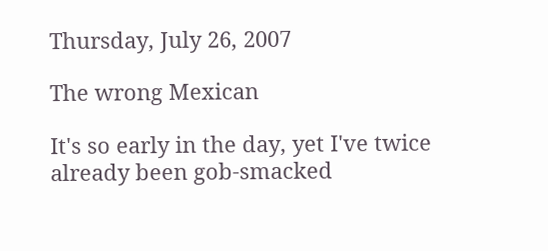Thursday, July 26, 2007

The wrong Mexican

It's so early in the day, yet I've twice already been gob-smacked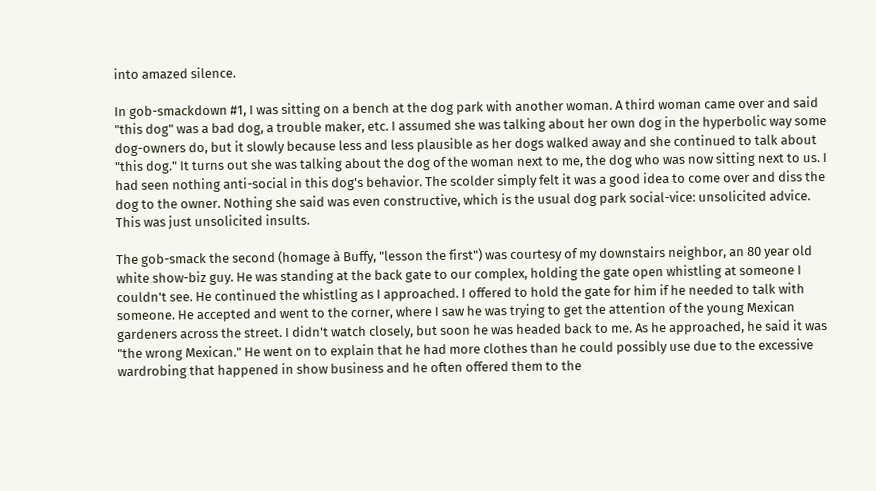into amazed silence.

In gob-smackdown #1, I was sitting on a bench at the dog park with another woman. A third woman came over and said "this dog" was a bad dog, a trouble maker, etc. I assumed she was talking about her own dog in the hyperbolic way some dog-owners do, but it slowly because less and less plausible as her dogs walked away and she continued to talk about "this dog." It turns out she was talking about the dog of the woman next to me, the dog who was now sitting next to us. I had seen nothing anti-social in this dog's behavior. The scolder simply felt it was a good idea to come over and diss the dog to the owner. Nothing she said was even constructive, which is the usual dog park social-vice: unsolicited advice. This was just unsolicited insults.

The gob-smack the second (homage à Buffy, "lesson the first") was courtesy of my downstairs neighbor, an 80 year old white show-biz guy. He was standing at the back gate to our complex, holding the gate open whistling at someone I couldn't see. He continued the whistling as I approached. I offered to hold the gate for him if he needed to talk with someone. He accepted and went to the corner, where I saw he was trying to get the attention of the young Mexican gardeners across the street. I didn't watch closely, but soon he was headed back to me. As he approached, he said it was "the wrong Mexican." He went on to explain that he had more clothes than he could possibly use due to the excessive wardrobing that happened in show business and he often offered them to the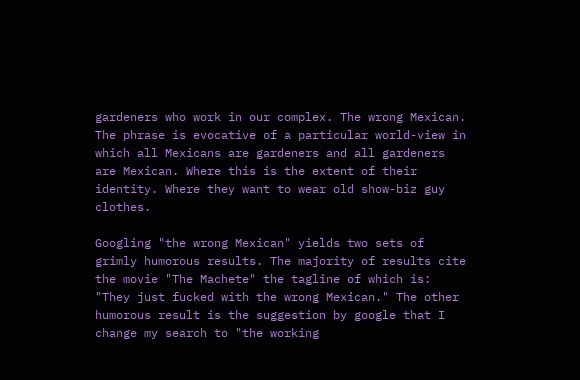gardeners who work in our complex. The wrong Mexican. The phrase is evocative of a particular world-view in which all Mexicans are gardeners and all gardeners are Mexican. Where this is the extent of their identity. Where they want to wear old show-biz guy clothes.

Googling "the wrong Mexican" yields two sets of grimly humorous results. The majority of results cite the movie "The Machete" the tagline of which is: "They just fucked with the wrong Mexican." The other humorous result is the suggestion by google that I change my search to "the working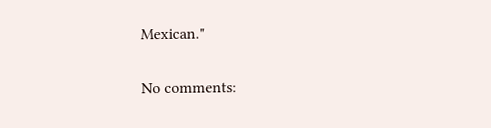Mexican."

No comments: